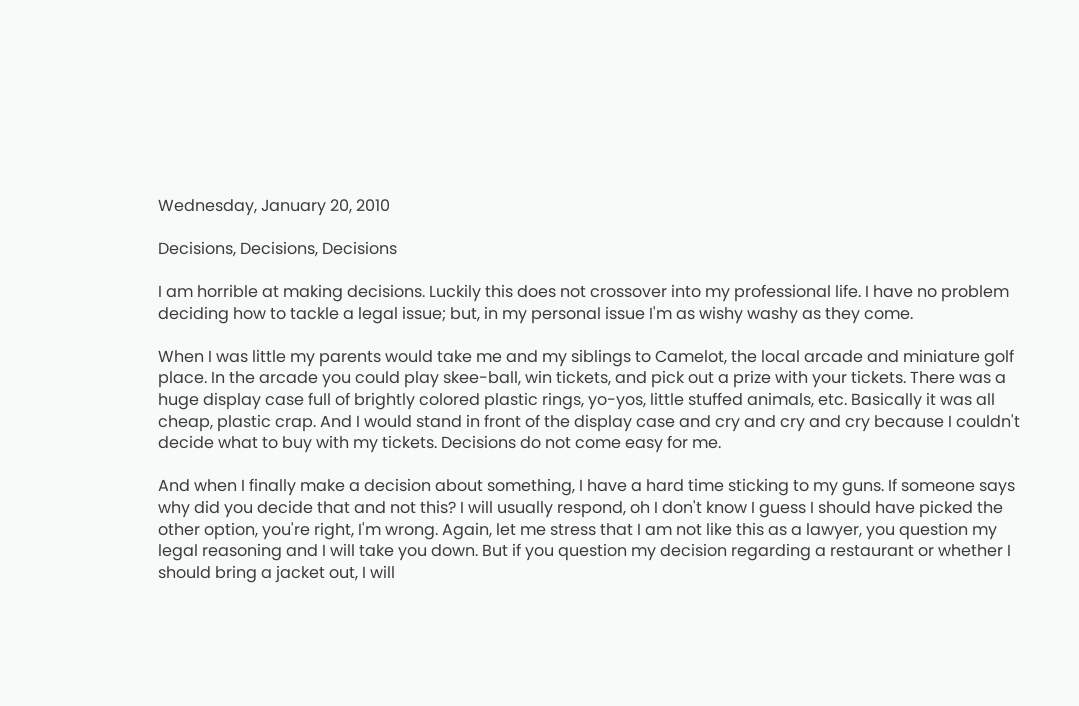Wednesday, January 20, 2010

Decisions, Decisions, Decisions

I am horrible at making decisions. Luckily this does not crossover into my professional life. I have no problem deciding how to tackle a legal issue; but, in my personal issue I'm as wishy washy as they come.

When I was little my parents would take me and my siblings to Camelot, the local arcade and miniature golf place. In the arcade you could play skee-ball, win tickets, and pick out a prize with your tickets. There was a huge display case full of brightly colored plastic rings, yo-yos, little stuffed animals, etc. Basically it was all cheap, plastic crap. And I would stand in front of the display case and cry and cry and cry because I couldn't decide what to buy with my tickets. Decisions do not come easy for me.

And when I finally make a decision about something, I have a hard time sticking to my guns. If someone says why did you decide that and not this? I will usually respond, oh I don't know I guess I should have picked the other option, you're right, I'm wrong. Again, let me stress that I am not like this as a lawyer, you question my legal reasoning and I will take you down. But if you question my decision regarding a restaurant or whether I should bring a jacket out, I will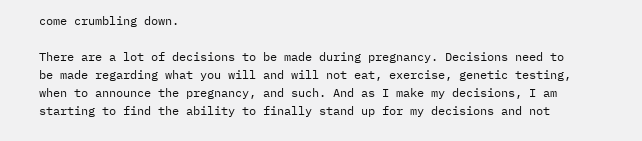come crumbling down.

There are a lot of decisions to be made during pregnancy. Decisions need to be made regarding what you will and will not eat, exercise, genetic testing, when to announce the pregnancy, and such. And as I make my decisions, I am starting to find the ability to finally stand up for my decisions and not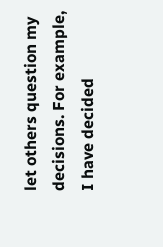let others question my decisions. For example, I have decided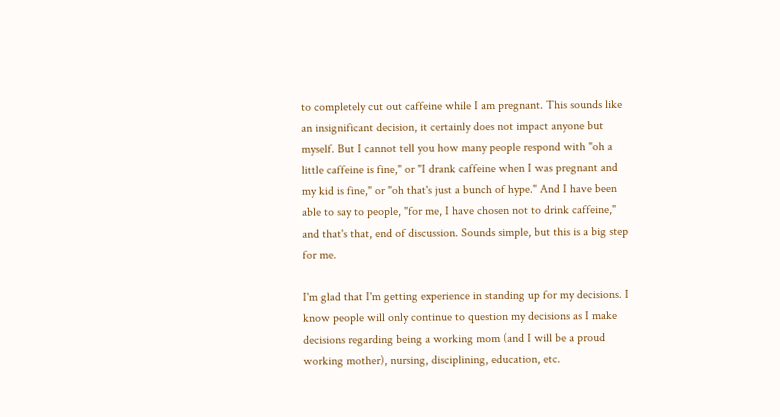to completely cut out caffeine while I am pregnant. This sounds like an insignificant decision, it certainly does not impact anyone but myself. But I cannot tell you how many people respond with "oh a little caffeine is fine," or "I drank caffeine when I was pregnant and my kid is fine," or "oh that's just a bunch of hype." And I have been able to say to people, "for me, I have chosen not to drink caffeine," and that's that, end of discussion. Sounds simple, but this is a big step for me.

I'm glad that I'm getting experience in standing up for my decisions. I know people will only continue to question my decisions as I make decisions regarding being a working mom (and I will be a proud working mother), nursing, disciplining, education, etc.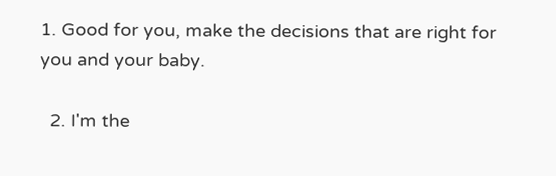1. Good for you, make the decisions that are right for you and your baby.

  2. I'm the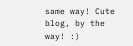same way! Cute blog, by the way! :)